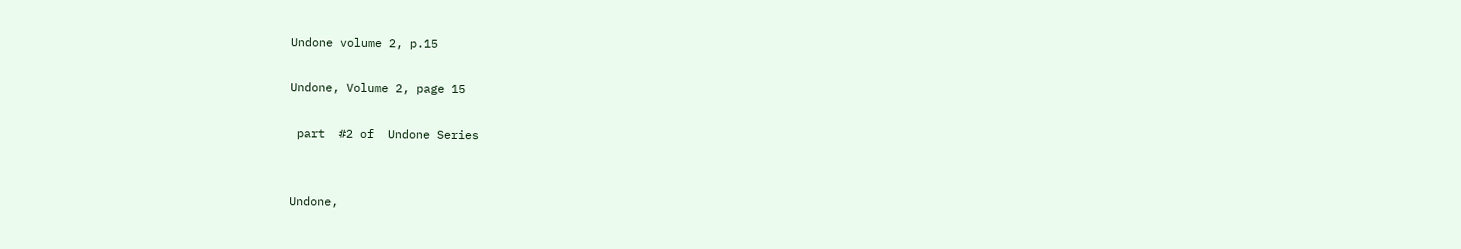Undone volume 2, p.15

Undone, Volume 2, page 15

 part  #2 of  Undone Series


Undone,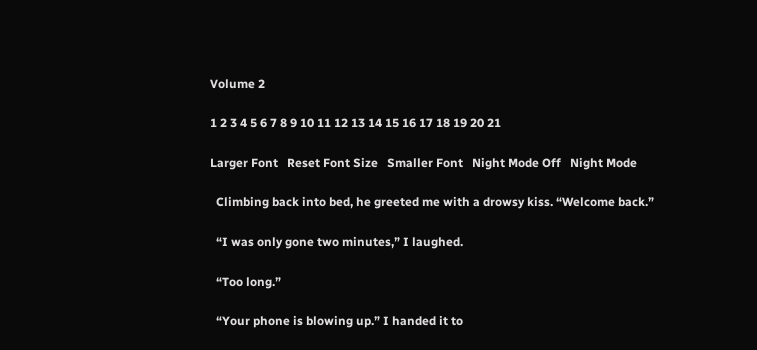Volume 2

1 2 3 4 5 6 7 8 9 10 11 12 13 14 15 16 17 18 19 20 21

Larger Font   Reset Font Size   Smaller Font   Night Mode Off   Night Mode

  Climbing back into bed, he greeted me with a drowsy kiss. “Welcome back.”

  “I was only gone two minutes,” I laughed.

  “Too long.”

  “Your phone is blowing up.” I handed it to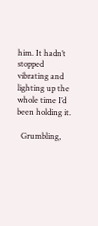him. It hadn’t stopped vibrating and lighting up the whole time I’d been holding it.

  Grumbling,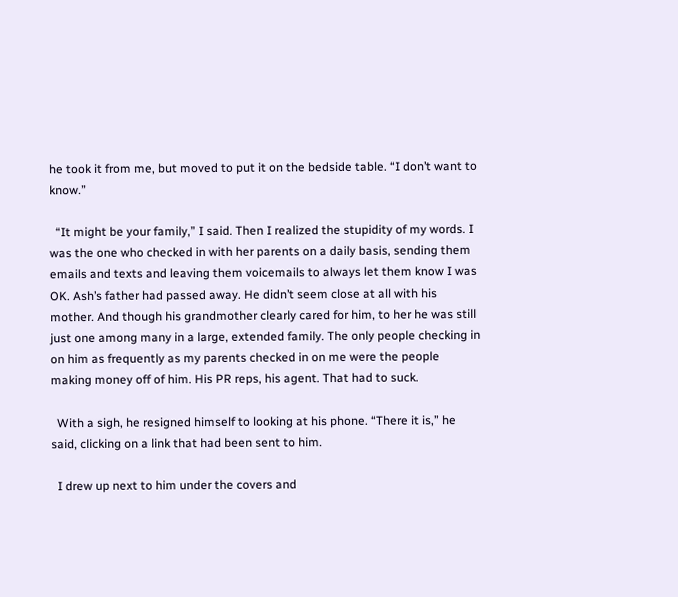he took it from me, but moved to put it on the bedside table. “I don’t want to know.”

  “It might be your family,” I said. Then I realized the stupidity of my words. I was the one who checked in with her parents on a daily basis, sending them emails and texts and leaving them voicemails to always let them know I was OK. Ash’s father had passed away. He didn’t seem close at all with his mother. And though his grandmother clearly cared for him, to her he was still just one among many in a large, extended family. The only people checking in on him as frequently as my parents checked in on me were the people making money off of him. His PR reps, his agent. That had to suck.

  With a sigh, he resigned himself to looking at his phone. “There it is,” he said, clicking on a link that had been sent to him.

  I drew up next to him under the covers and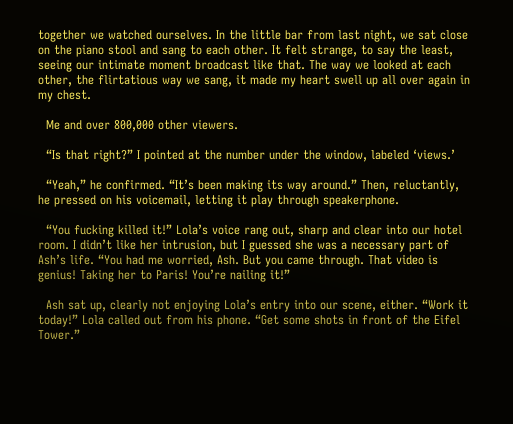together we watched ourselves. In the little bar from last night, we sat close on the piano stool and sang to each other. It felt strange, to say the least, seeing our intimate moment broadcast like that. The way we looked at each other, the flirtatious way we sang, it made my heart swell up all over again in my chest.

  Me and over 800,000 other viewers.

  “Is that right?” I pointed at the number under the window, labeled ‘views.’

  “Yeah,” he confirmed. “It’s been making its way around.” Then, reluctantly, he pressed on his voicemail, letting it play through speakerphone.

  “You fucking killed it!” Lola’s voice rang out, sharp and clear into our hotel room. I didn’t like her intrusion, but I guessed she was a necessary part of Ash’s life. “You had me worried, Ash. But you came through. That video is genius! Taking her to Paris! You’re nailing it!”

  Ash sat up, clearly not enjoying Lola’s entry into our scene, either. “Work it today!” Lola called out from his phone. “Get some shots in front of the Eifel Tower.”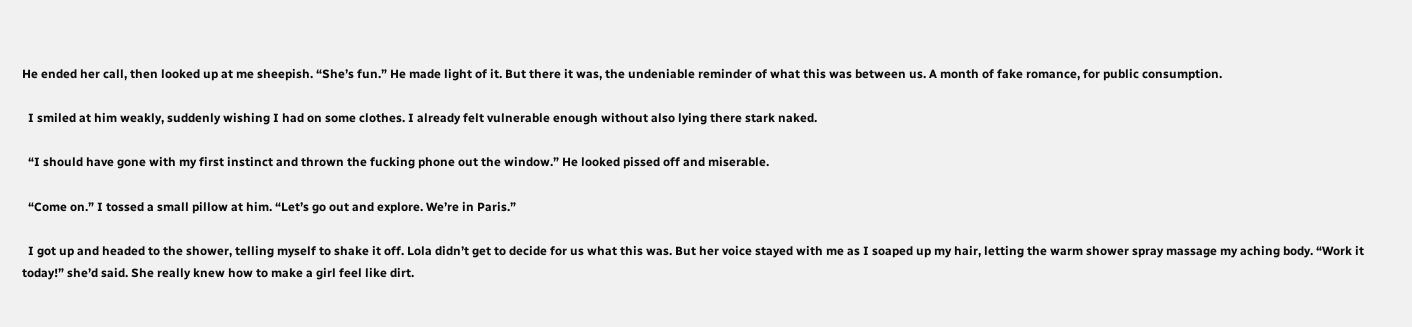He ended her call, then looked up at me sheepish. “She’s fun.” He made light of it. But there it was, the undeniable reminder of what this was between us. A month of fake romance, for public consumption.

  I smiled at him weakly, suddenly wishing I had on some clothes. I already felt vulnerable enough without also lying there stark naked.

  “I should have gone with my first instinct and thrown the fucking phone out the window.” He looked pissed off and miserable.

  “Come on.” I tossed a small pillow at him. “Let’s go out and explore. We’re in Paris.”

  I got up and headed to the shower, telling myself to shake it off. Lola didn’t get to decide for us what this was. But her voice stayed with me as I soaped up my hair, letting the warm shower spray massage my aching body. “Work it today!” she’d said. She really knew how to make a girl feel like dirt.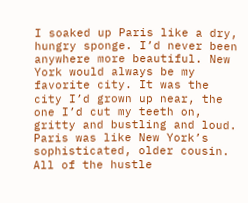I soaked up Paris like a dry, hungry sponge. I’d never been anywhere more beautiful. New York would always be my favorite city. It was the city I’d grown up near, the one I’d cut my teeth on, gritty and bustling and loud. Paris was like New York’s sophisticated, older cousin. All of the hustle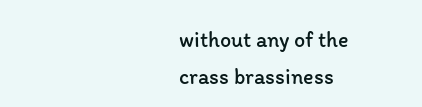without any of the crass brassiness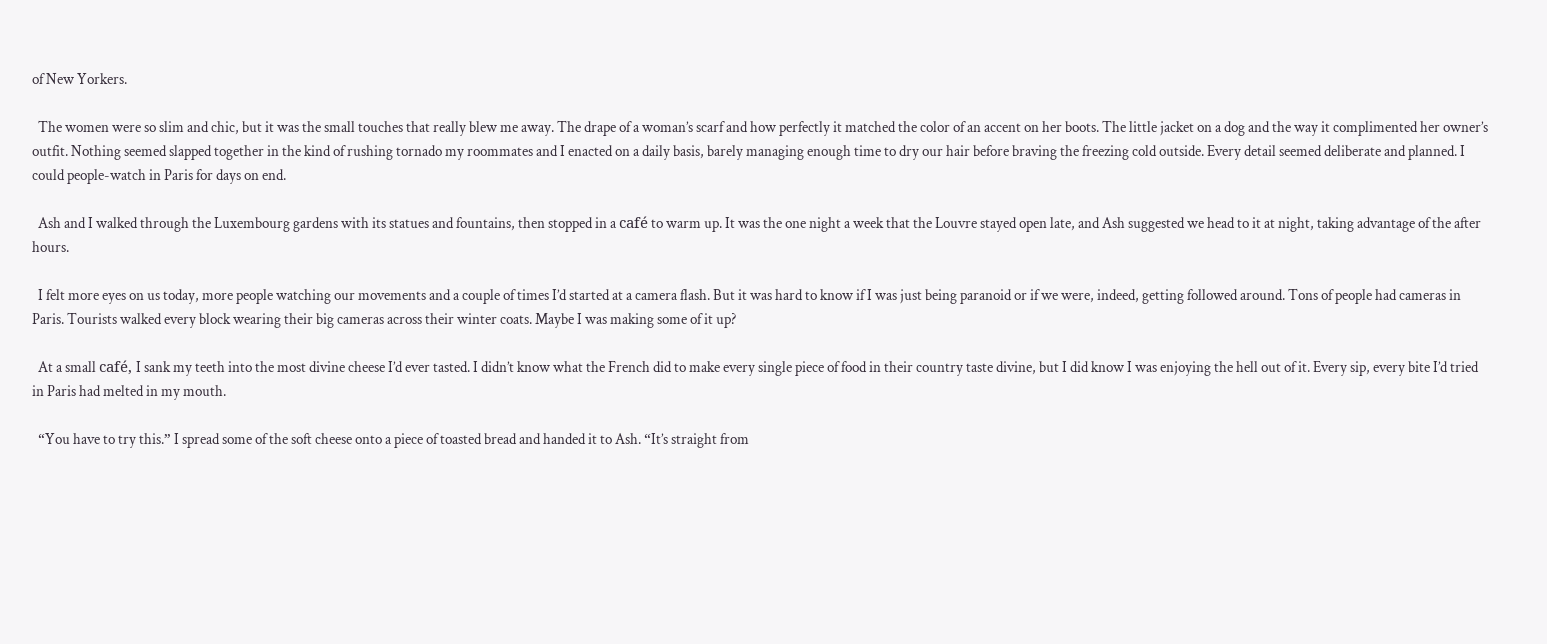of New Yorkers.

  The women were so slim and chic, but it was the small touches that really blew me away. The drape of a woman’s scarf and how perfectly it matched the color of an accent on her boots. The little jacket on a dog and the way it complimented her owner’s outfit. Nothing seemed slapped together in the kind of rushing tornado my roommates and I enacted on a daily basis, barely managing enough time to dry our hair before braving the freezing cold outside. Every detail seemed deliberate and planned. I could people-watch in Paris for days on end.

  Ash and I walked through the Luxembourg gardens with its statues and fountains, then stopped in a café to warm up. It was the one night a week that the Louvre stayed open late, and Ash suggested we head to it at night, taking advantage of the after hours.

  I felt more eyes on us today, more people watching our movements and a couple of times I’d started at a camera flash. But it was hard to know if I was just being paranoid or if we were, indeed, getting followed around. Tons of people had cameras in Paris. Tourists walked every block wearing their big cameras across their winter coats. Maybe I was making some of it up?

  At a small café, I sank my teeth into the most divine cheese I’d ever tasted. I didn’t know what the French did to make every single piece of food in their country taste divine, but I did know I was enjoying the hell out of it. Every sip, every bite I’d tried in Paris had melted in my mouth.

  “You have to try this.” I spread some of the soft cheese onto a piece of toasted bread and handed it to Ash. “It’s straight from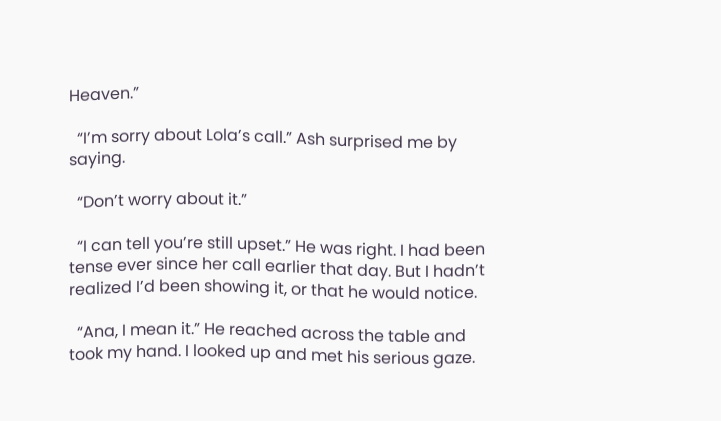Heaven.”

  “I’m sorry about Lola’s call.” Ash surprised me by saying.

  “Don’t worry about it.”

  “I can tell you’re still upset.” He was right. I had been tense ever since her call earlier that day. But I hadn’t realized I’d been showing it, or that he would notice.

  “Ana, I mean it.” He reached across the table and took my hand. I looked up and met his serious gaze.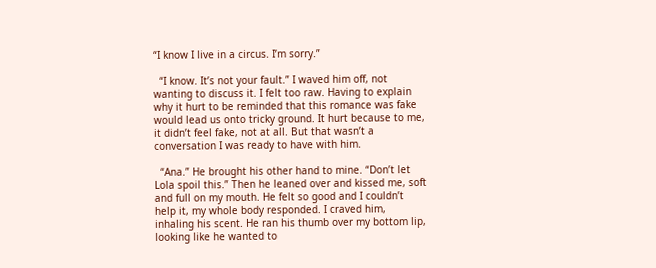“I know I live in a circus. I’m sorry.”

  “I know. It’s not your fault.” I waved him off, not wanting to discuss it. I felt too raw. Having to explain why it hurt to be reminded that this romance was fake would lead us onto tricky ground. It hurt because to me, it didn’t feel fake, not at all. But that wasn’t a conversation I was ready to have with him.

  “Ana.” He brought his other hand to mine. “Don’t let Lola spoil this.” Then he leaned over and kissed me, soft and full on my mouth. He felt so good and I couldn’t help it, my whole body responded. I craved him, inhaling his scent. He ran his thumb over my bottom lip, looking like he wanted to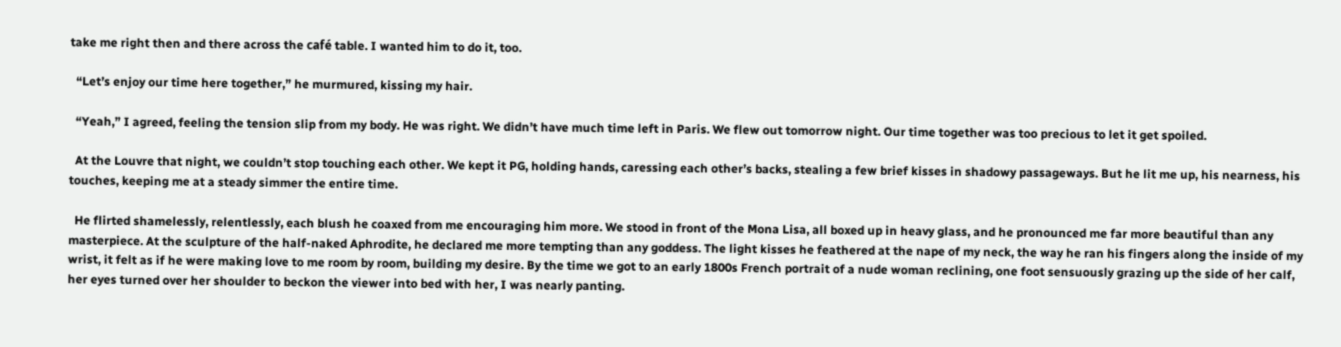take me right then and there across the café table. I wanted him to do it, too.

  “Let’s enjoy our time here together,” he murmured, kissing my hair.

  “Yeah,” I agreed, feeling the tension slip from my body. He was right. We didn’t have much time left in Paris. We flew out tomorrow night. Our time together was too precious to let it get spoiled.

  At the Louvre that night, we couldn’t stop touching each other. We kept it PG, holding hands, caressing each other’s backs, stealing a few brief kisses in shadowy passageways. But he lit me up, his nearness, his touches, keeping me at a steady simmer the entire time.

  He flirted shamelessly, relentlessly, each blush he coaxed from me encouraging him more. We stood in front of the Mona Lisa, all boxed up in heavy glass, and he pronounced me far more beautiful than any masterpiece. At the sculpture of the half-naked Aphrodite, he declared me more tempting than any goddess. The light kisses he feathered at the nape of my neck, the way he ran his fingers along the inside of my wrist, it felt as if he were making love to me room by room, building my desire. By the time we got to an early 1800s French portrait of a nude woman reclining, one foot sensuously grazing up the side of her calf, her eyes turned over her shoulder to beckon the viewer into bed with her, I was nearly panting.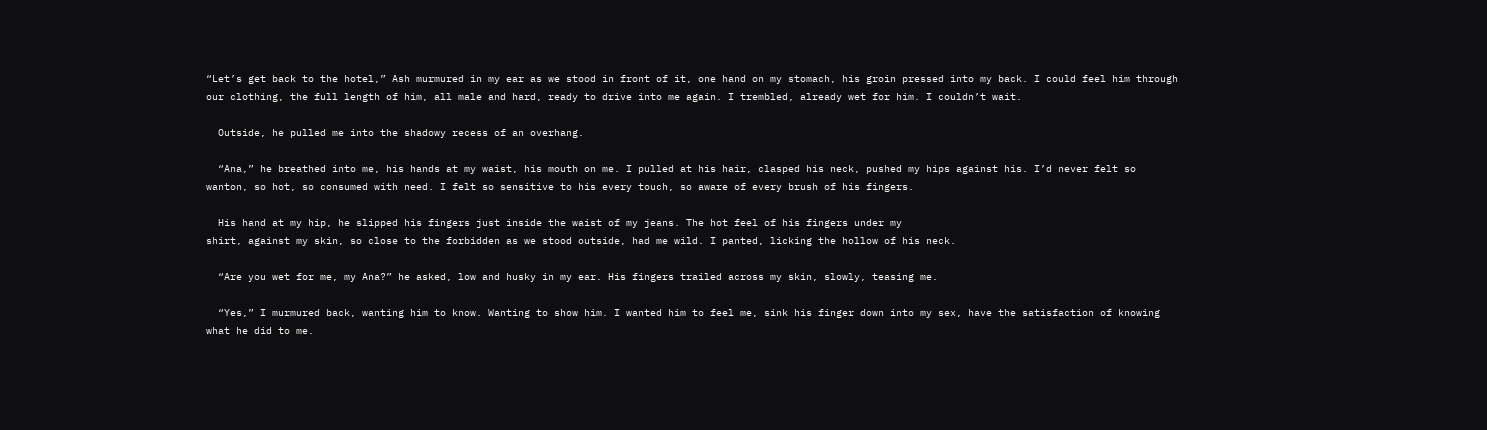“Let’s get back to the hotel,” Ash murmured in my ear as we stood in front of it, one hand on my stomach, his groin pressed into my back. I could feel him through our clothing, the full length of him, all male and hard, ready to drive into me again. I trembled, already wet for him. I couldn’t wait.

  Outside, he pulled me into the shadowy recess of an overhang.

  “Ana,” he breathed into me, his hands at my waist, his mouth on me. I pulled at his hair, clasped his neck, pushed my hips against his. I’d never felt so wanton, so hot, so consumed with need. I felt so sensitive to his every touch, so aware of every brush of his fingers.

  His hand at my hip, he slipped his fingers just inside the waist of my jeans. The hot feel of his fingers under my
shirt, against my skin, so close to the forbidden as we stood outside, had me wild. I panted, licking the hollow of his neck.

  “Are you wet for me, my Ana?” he asked, low and husky in my ear. His fingers trailed across my skin, slowly, teasing me.

  “Yes,” I murmured back, wanting him to know. Wanting to show him. I wanted him to feel me, sink his finger down into my sex, have the satisfaction of knowing what he did to me.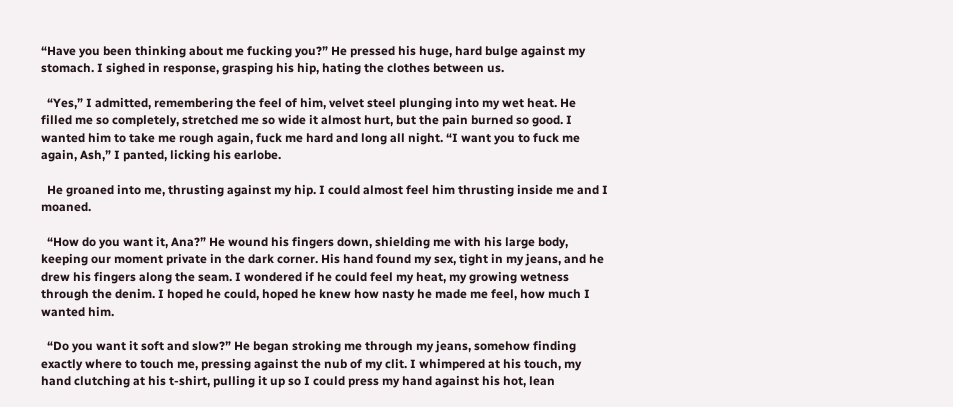“Have you been thinking about me fucking you?” He pressed his huge, hard bulge against my stomach. I sighed in response, grasping his hip, hating the clothes between us.

  “Yes,” I admitted, remembering the feel of him, velvet steel plunging into my wet heat. He filled me so completely, stretched me so wide it almost hurt, but the pain burned so good. I wanted him to take me rough again, fuck me hard and long all night. “I want you to fuck me again, Ash,” I panted, licking his earlobe.

  He groaned into me, thrusting against my hip. I could almost feel him thrusting inside me and I moaned.

  “How do you want it, Ana?” He wound his fingers down, shielding me with his large body, keeping our moment private in the dark corner. His hand found my sex, tight in my jeans, and he drew his fingers along the seam. I wondered if he could feel my heat, my growing wetness through the denim. I hoped he could, hoped he knew how nasty he made me feel, how much I wanted him.

  “Do you want it soft and slow?” He began stroking me through my jeans, somehow finding exactly where to touch me, pressing against the nub of my clit. I whimpered at his touch, my hand clutching at his t-shirt, pulling it up so I could press my hand against his hot, lean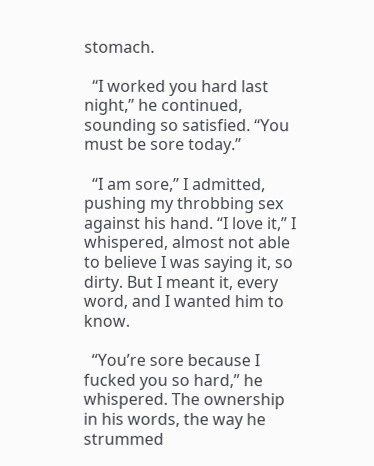stomach.

  “I worked you hard last night,” he continued, sounding so satisfied. “You must be sore today.”

  “I am sore,” I admitted, pushing my throbbing sex against his hand. “I love it,” I whispered, almost not able to believe I was saying it, so dirty. But I meant it, every word, and I wanted him to know.

  “You’re sore because I fucked you so hard,” he whispered. The ownership in his words, the way he strummed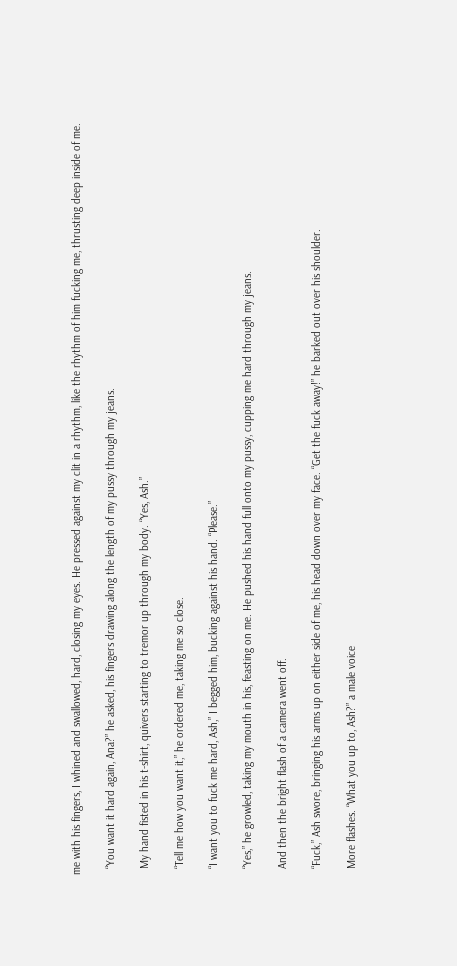me with his fingers, I whined and swallowed, hard, closing my eyes. He pressed against my clit in a rhythm, like the rhythm of him fucking me, thrusting deep inside of me.

  “You want it hard again, Ana?” he asked, his fingers drawing along the length of my pussy through my jeans.

  My hand fisted in his t-shirt, quivers starting to tremor up through my body. “Yes, Ash.”

  “Tell me how you want it,” he ordered me, taking me so close.

  “I want you to fuck me hard, Ash,” I begged him, bucking against his hand. “Please.”

  “Yes,” he growled, taking my mouth in his, feasting on me. He pushed his hand full onto my pussy, cupping me hard through my jeans.

  And then the bright flash of a camera went off.

  “Fuck,” Ash swore, bringing his arms up on either side of me, his head down over my face. “Get the fuck away!” he barked out over his shoulder.

  More flashes. “What you up to, Ash?” a male voice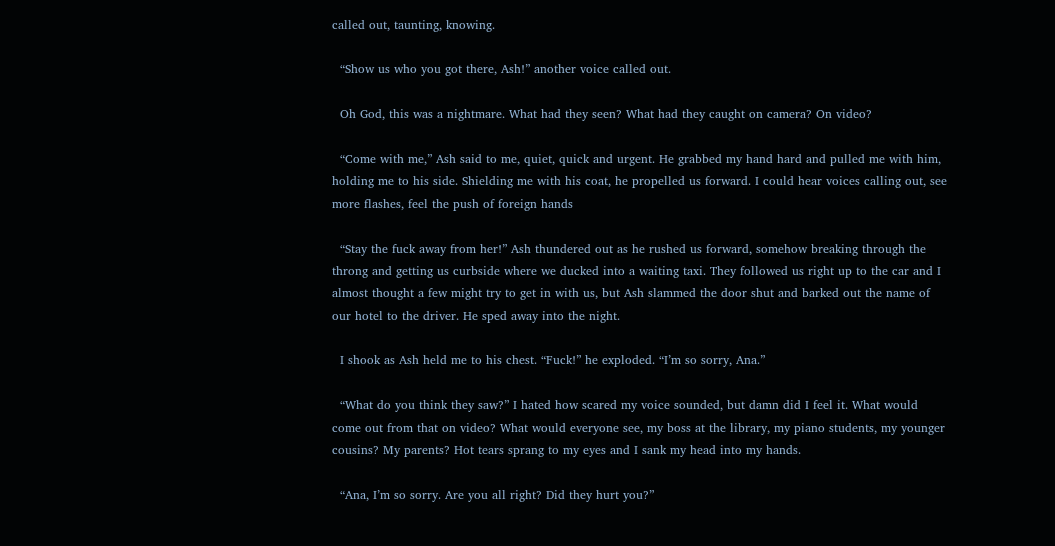called out, taunting, knowing.

  “Show us who you got there, Ash!” another voice called out.

  Oh God, this was a nightmare. What had they seen? What had they caught on camera? On video?

  “Come with me,” Ash said to me, quiet, quick and urgent. He grabbed my hand hard and pulled me with him, holding me to his side. Shielding me with his coat, he propelled us forward. I could hear voices calling out, see more flashes, feel the push of foreign hands

  “Stay the fuck away from her!” Ash thundered out as he rushed us forward, somehow breaking through the throng and getting us curbside where we ducked into a waiting taxi. They followed us right up to the car and I almost thought a few might try to get in with us, but Ash slammed the door shut and barked out the name of our hotel to the driver. He sped away into the night.

  I shook as Ash held me to his chest. “Fuck!” he exploded. “I’m so sorry, Ana.”

  “What do you think they saw?” I hated how scared my voice sounded, but damn did I feel it. What would come out from that on video? What would everyone see, my boss at the library, my piano students, my younger cousins? My parents? Hot tears sprang to my eyes and I sank my head into my hands.

  “Ana, I’m so sorry. Are you all right? Did they hurt you?”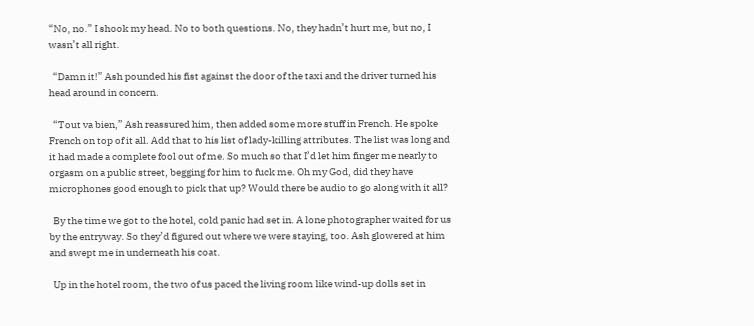“No, no.” I shook my head. No to both questions. No, they hadn’t hurt me, but no, I wasn’t all right.

  “Damn it!” Ash pounded his fist against the door of the taxi and the driver turned his head around in concern.

  “Tout va bien,” Ash reassured him, then added some more stuff in French. He spoke French on top of it all. Add that to his list of lady-killing attributes. The list was long and it had made a complete fool out of me. So much so that I’d let him finger me nearly to orgasm on a public street, begging for him to fuck me. Oh my God, did they have microphones good enough to pick that up? Would there be audio to go along with it all?

  By the time we got to the hotel, cold panic had set in. A lone photographer waited for us by the entryway. So they’d figured out where we were staying, too. Ash glowered at him and swept me in underneath his coat.

  Up in the hotel room, the two of us paced the living room like wind-up dolls set in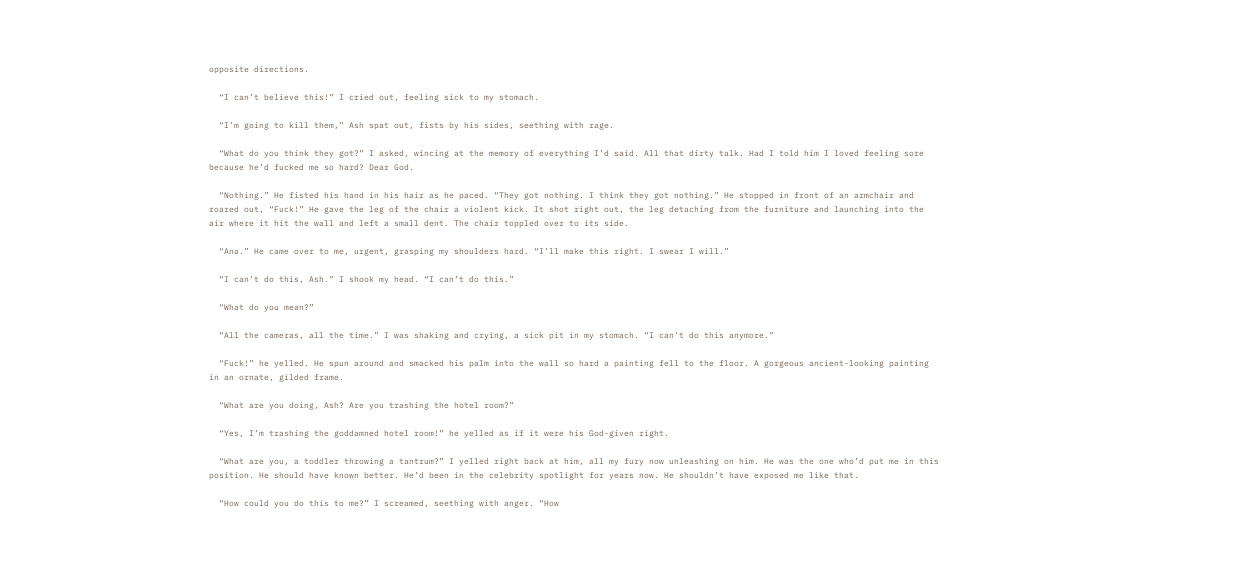opposite directions.

  “I can’t believe this!” I cried out, feeling sick to my stomach.

  “I’m going to kill them,” Ash spat out, fists by his sides, seething with rage.

  “What do you think they got?” I asked, wincing at the memory of everything I’d said. All that dirty talk. Had I told him I loved feeling sore because he’d fucked me so hard? Dear God.

  “Nothing.” He fisted his hand in his hair as he paced. “They got nothing. I think they got nothing.” He stopped in front of an armchair and roared out, “Fuck!” He gave the leg of the chair a violent kick. It shot right out, the leg detaching from the furniture and launching into the air where it hit the wall and left a small dent. The chair toppled over to its side.

  “Ana.” He came over to me, urgent, grasping my shoulders hard. “I’ll make this right. I swear I will.”

  “I can’t do this, Ash.” I shook my head. “I can’t do this.”

  “What do you mean?”

  “All the cameras, all the time.” I was shaking and crying, a sick pit in my stomach. “I can’t do this anymore.”

  “Fuck!” he yelled. He spun around and smacked his palm into the wall so hard a painting fell to the floor. A gorgeous ancient-looking painting in an ornate, gilded frame.

  “What are you doing, Ash? Are you trashing the hotel room?”

  “Yes, I’m trashing the goddamned hotel room!” he yelled as if it were his God-given right.

  “What are you, a toddler throwing a tantrum?” I yelled right back at him, all my fury now unleashing on him. He was the one who’d put me in this position. He should have known better. He’d been in the celebrity spotlight for years now. He shouldn’t have exposed me like that.

  “How could you do this to me?” I screamed, seething with anger. “How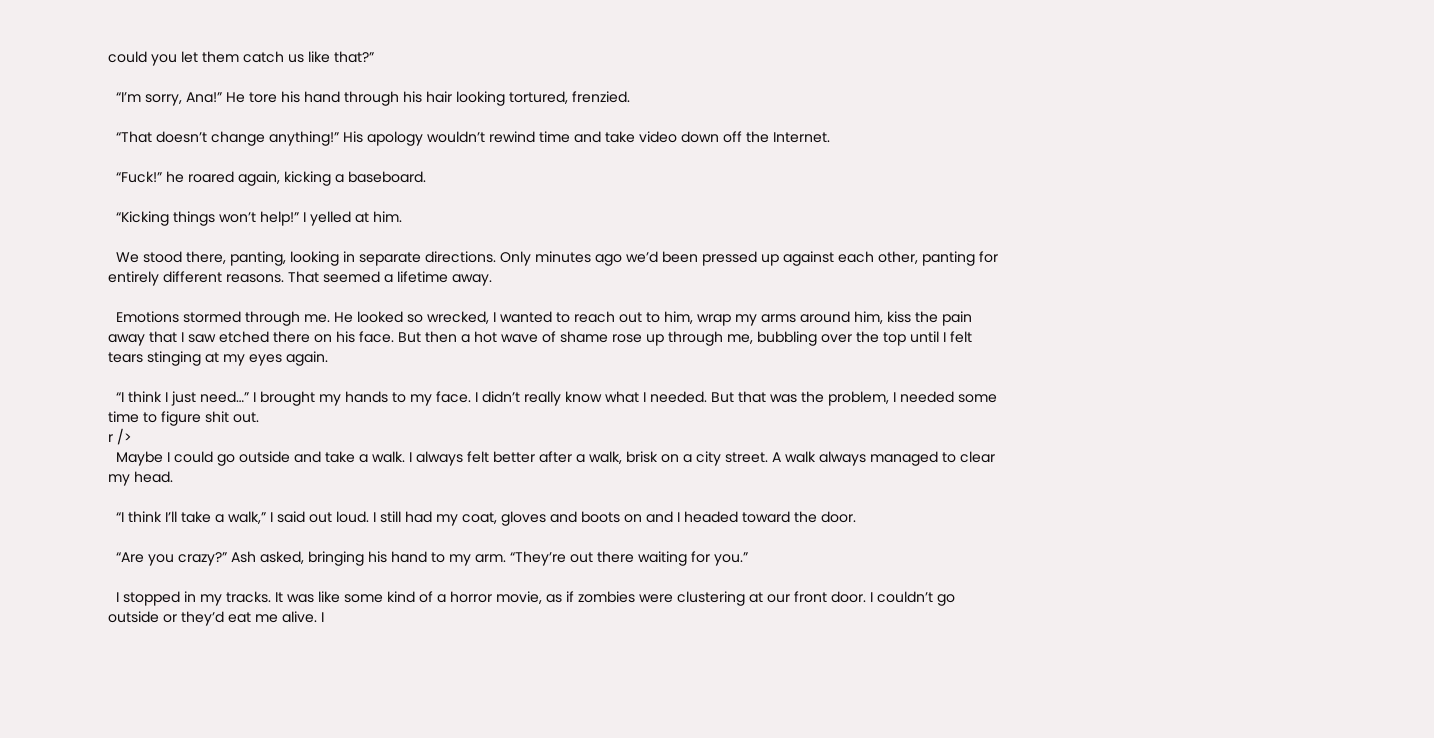could you let them catch us like that?”

  “I’m sorry, Ana!” He tore his hand through his hair looking tortured, frenzied.

  “That doesn’t change anything!” His apology wouldn’t rewind time and take video down off the Internet.

  “Fuck!” he roared again, kicking a baseboard.

  “Kicking things won’t help!” I yelled at him.

  We stood there, panting, looking in separate directions. Only minutes ago we’d been pressed up against each other, panting for entirely different reasons. That seemed a lifetime away.

  Emotions stormed through me. He looked so wrecked, I wanted to reach out to him, wrap my arms around him, kiss the pain away that I saw etched there on his face. But then a hot wave of shame rose up through me, bubbling over the top until I felt tears stinging at my eyes again.

  “I think I just need…” I brought my hands to my face. I didn’t really know what I needed. But that was the problem, I needed some time to figure shit out.
r />
  Maybe I could go outside and take a walk. I always felt better after a walk, brisk on a city street. A walk always managed to clear my head.

  “I think I’ll take a walk,” I said out loud. I still had my coat, gloves and boots on and I headed toward the door.

  “Are you crazy?” Ash asked, bringing his hand to my arm. “They’re out there waiting for you.”

  I stopped in my tracks. It was like some kind of a horror movie, as if zombies were clustering at our front door. I couldn’t go outside or they’d eat me alive. I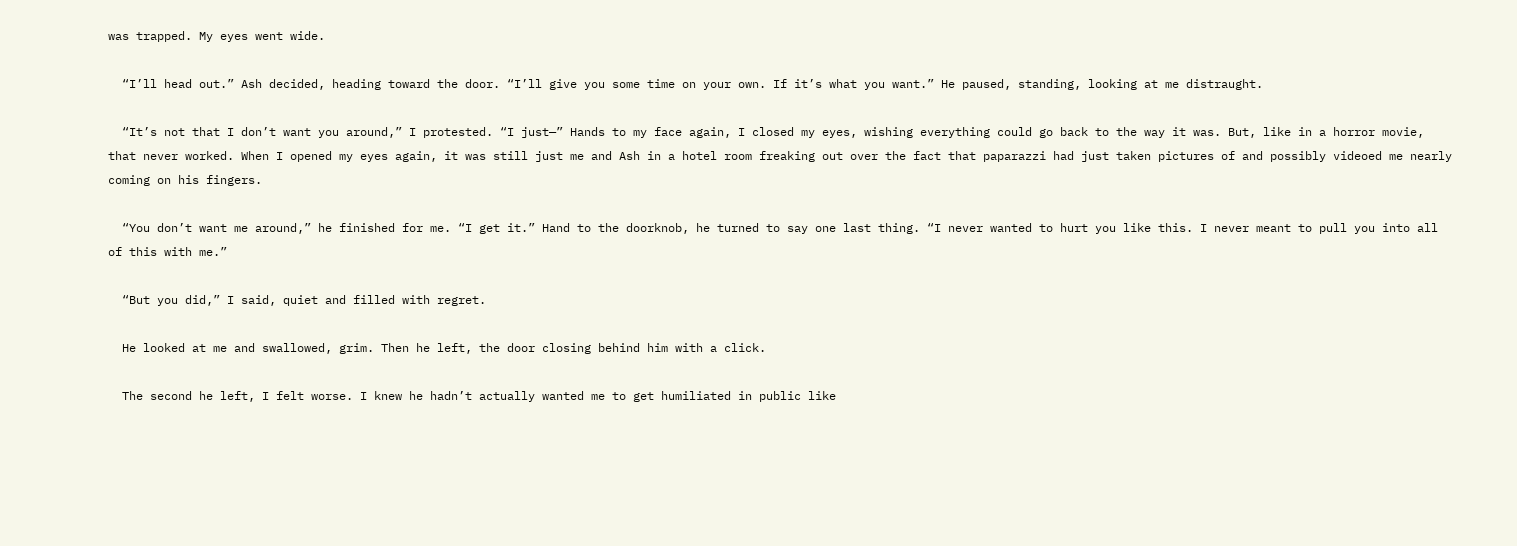was trapped. My eyes went wide.

  “I’ll head out.” Ash decided, heading toward the door. “I’ll give you some time on your own. If it’s what you want.” He paused, standing, looking at me distraught.

  “It’s not that I don’t want you around,” I protested. “I just—” Hands to my face again, I closed my eyes, wishing everything could go back to the way it was. But, like in a horror movie, that never worked. When I opened my eyes again, it was still just me and Ash in a hotel room freaking out over the fact that paparazzi had just taken pictures of and possibly videoed me nearly coming on his fingers.

  “You don’t want me around,” he finished for me. “I get it.” Hand to the doorknob, he turned to say one last thing. “I never wanted to hurt you like this. I never meant to pull you into all of this with me.”

  “But you did,” I said, quiet and filled with regret.

  He looked at me and swallowed, grim. Then he left, the door closing behind him with a click.

  The second he left, I felt worse. I knew he hadn’t actually wanted me to get humiliated in public like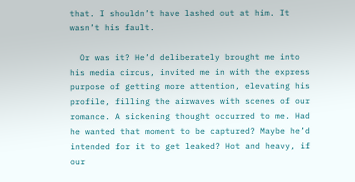that. I shouldn’t have lashed out at him. It wasn’t his fault.

  Or was it? He’d deliberately brought me into his media circus, invited me in with the express purpose of getting more attention, elevating his profile, filling the airwaves with scenes of our romance. A sickening thought occurred to me. Had he wanted that moment to be captured? Maybe he’d intended for it to get leaked? Hot and heavy, if our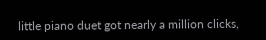little piano duet got nearly a million clicks,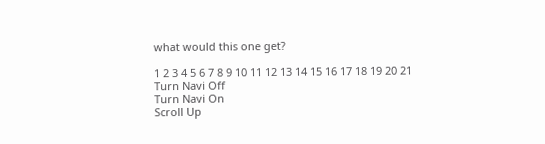what would this one get?

1 2 3 4 5 6 7 8 9 10 11 12 13 14 15 16 17 18 19 20 21
Turn Navi Off
Turn Navi On
Scroll Up